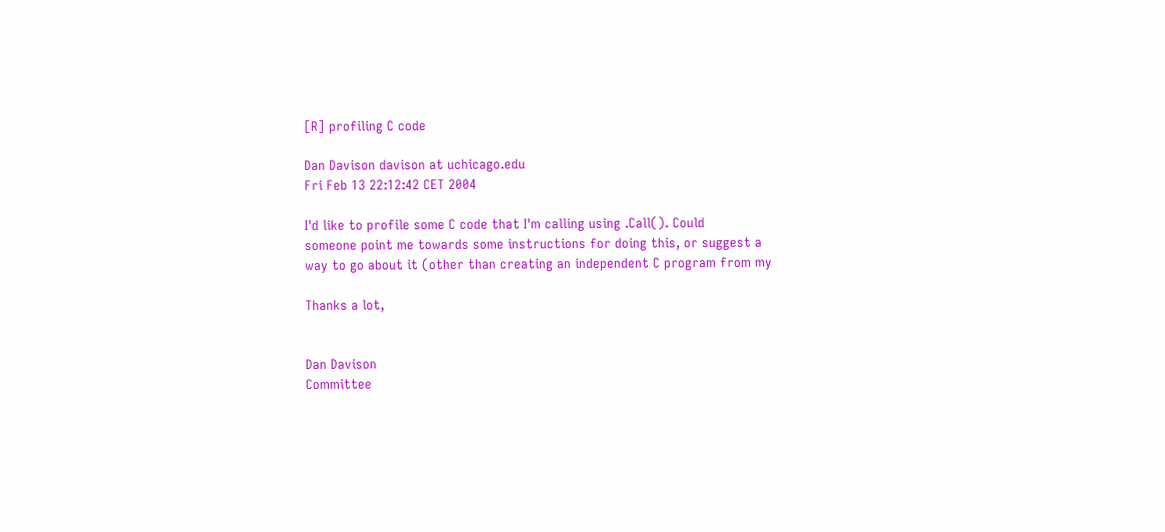[R] profiling C code

Dan Davison davison at uchicago.edu
Fri Feb 13 22:12:42 CET 2004

I'd like to profile some C code that I'm calling using .Call(). Could
someone point me towards some instructions for doing this, or suggest a
way to go about it (other than creating an independent C program from my

Thanks a lot,


Dan Davison
Committee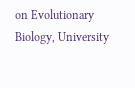on Evolutionary Biology, University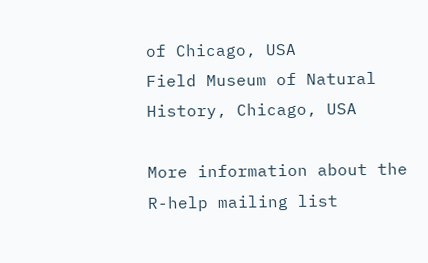of Chicago, USA
Field Museum of Natural History, Chicago, USA

More information about the R-help mailing list